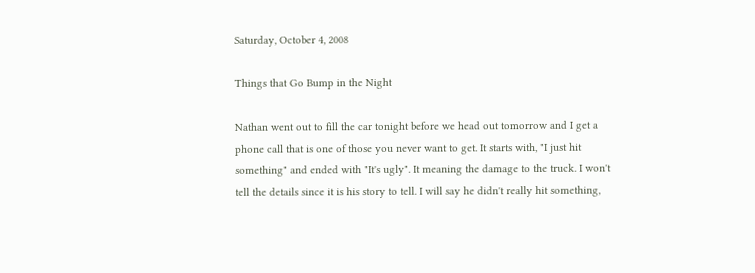Saturday, October 4, 2008

Things that Go Bump in the Night

Nathan went out to fill the car tonight before we head out tomorrow and I get a phone call that is one of those you never want to get. It starts with, "I just hit something" and ended with "It's ugly". It meaning the damage to the truck. I won't tell the details since it is his story to tell. I will say he didn't really hit something,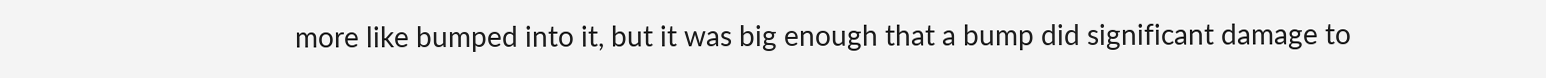more like bumped into it, but it was big enough that a bump did significant damage to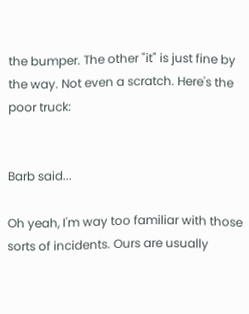the bumper. The other "it" is just fine by the way. Not even a scratch. Here's the poor truck:


Barb said...

Oh yeah, I'm way too familiar with those sorts of incidents. Ours are usually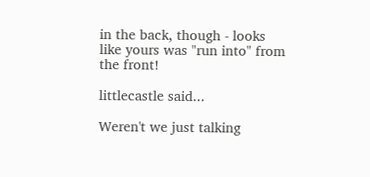in the back, though - looks like yours was "run into" from the front!

littlecastle said...

Weren't we just talking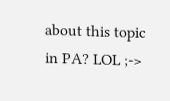about this topic in PA? LOL ;->